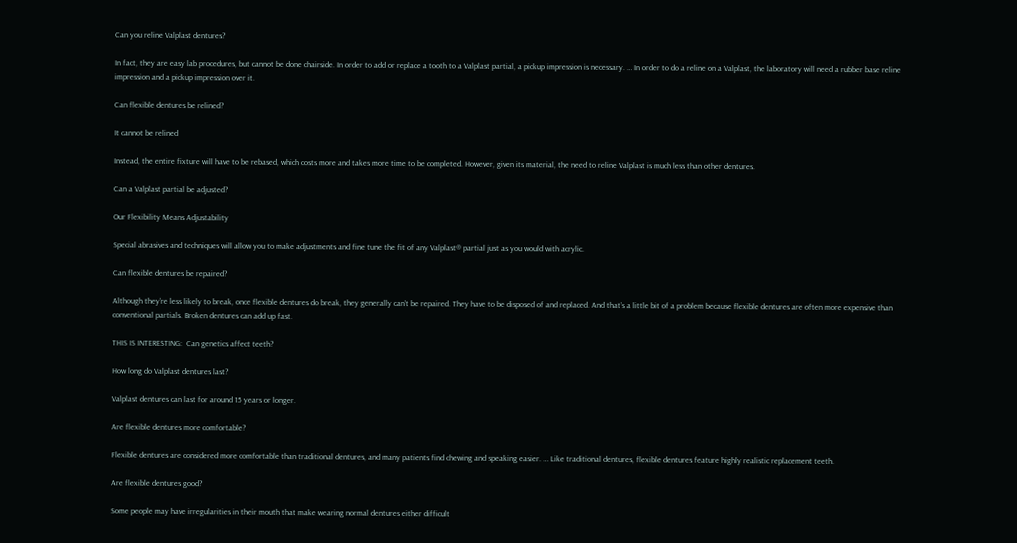Can you reline Valplast dentures?

In fact, they are easy lab procedures, but cannot be done chairside. In order to add or replace a tooth to a Valplast partial, a pickup impression is necessary. … In order to do a reline on a Valplast, the laboratory will need a rubber base reline impression and a pickup impression over it.

Can flexible dentures be relined?

It cannot be relined

Instead, the entire fixture will have to be rebased, which costs more and takes more time to be completed. However, given its material, the need to reline Valplast is much less than other dentures.

Can a Valplast partial be adjusted?

Our Flexibility Means Adjustability

Special abrasives and techniques will allow you to make adjustments and fine tune the fit of any Valplast® partial just as you would with acrylic.

Can flexible dentures be repaired?

Although they’re less likely to break, once flexible dentures do break, they generally can’t be repaired. They have to be disposed of and replaced. And that’s a little bit of a problem because flexible dentures are often more expensive than conventional partials. Broken dentures can add up fast.

THIS IS INTERESTING:  Can genetics affect teeth?

How long do Valplast dentures last?

Valplast dentures can last for around 15 years or longer.

Are flexible dentures more comfortable?

Flexible dentures are considered more comfortable than traditional dentures, and many patients find chewing and speaking easier. … Like traditional dentures, flexible dentures feature highly realistic replacement teeth.

Are flexible dentures good?

Some people may have irregularities in their mouth that make wearing normal dentures either difficult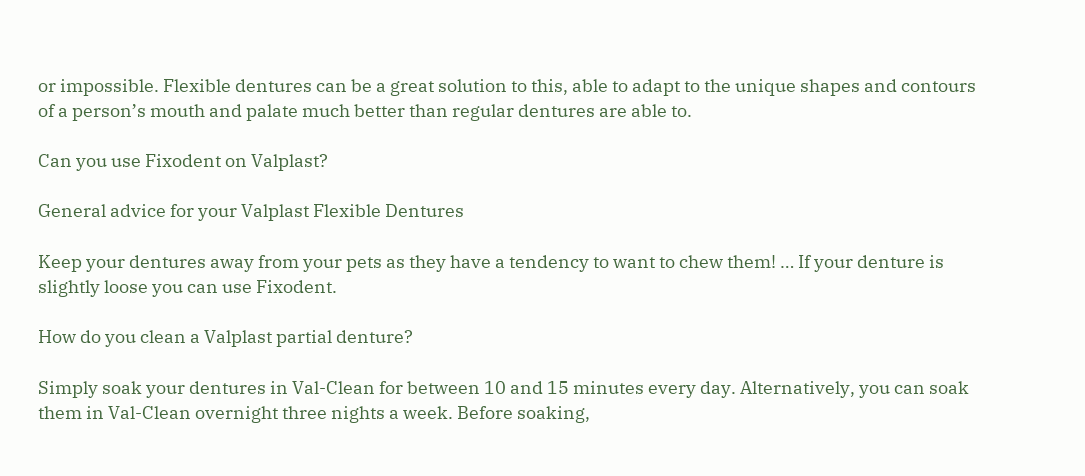or impossible. Flexible dentures can be a great solution to this, able to adapt to the unique shapes and contours of a person’s mouth and palate much better than regular dentures are able to.

Can you use Fixodent on Valplast?

General advice for your Valplast Flexible Dentures

Keep your dentures away from your pets as they have a tendency to want to chew them! … If your denture is slightly loose you can use Fixodent.

How do you clean a Valplast partial denture?

Simply soak your dentures in Val-Clean for between 10 and 15 minutes every day. Alternatively, you can soak them in Val-Clean overnight three nights a week. Before soaking,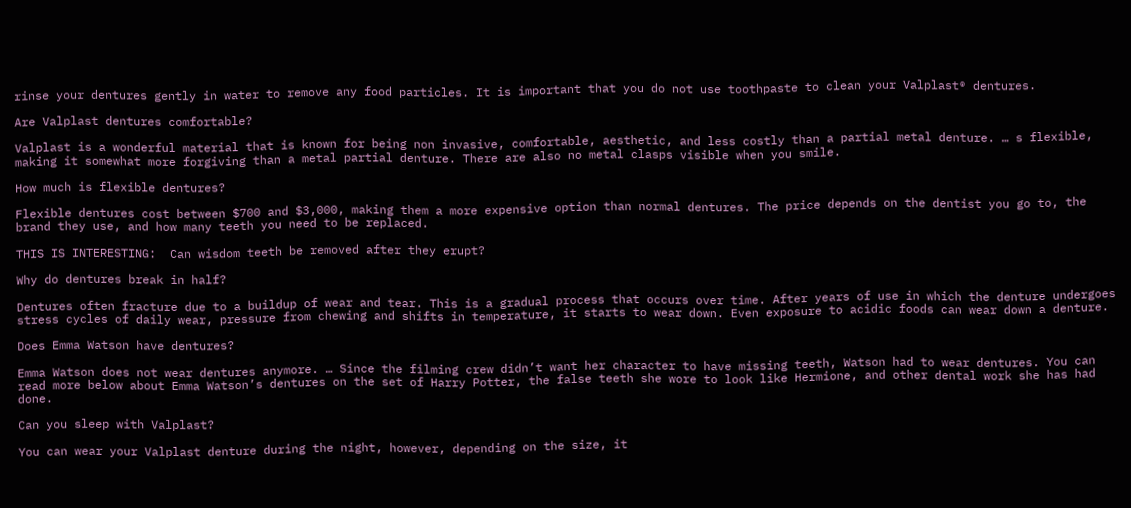rinse your dentures gently in water to remove any food particles. It is important that you do not use toothpaste to clean your Valplast® dentures.

Are Valplast dentures comfortable?

Valplast is a wonderful material that is known for being non invasive, comfortable, aesthetic, and less costly than a partial metal denture. … s flexible, making it somewhat more forgiving than a metal partial denture. There are also no metal clasps visible when you smile.

How much is flexible dentures?

Flexible dentures cost between $700 and $3,000, making them a more expensive option than normal dentures. The price depends on the dentist you go to, the brand they use, and how many teeth you need to be replaced.

THIS IS INTERESTING:  Can wisdom teeth be removed after they erupt?

Why do dentures break in half?

Dentures often fracture due to a buildup of wear and tear. This is a gradual process that occurs over time. After years of use in which the denture undergoes stress cycles of daily wear, pressure from chewing and shifts in temperature, it starts to wear down. Even exposure to acidic foods can wear down a denture.

Does Emma Watson have dentures?

Emma Watson does not wear dentures anymore. … Since the filming crew didn’t want her character to have missing teeth, Watson had to wear dentures. You can read more below about Emma Watson’s dentures on the set of Harry Potter, the false teeth she wore to look like Hermione, and other dental work she has had done.

Can you sleep with Valplast?

You can wear your Valplast denture during the night, however, depending on the size, it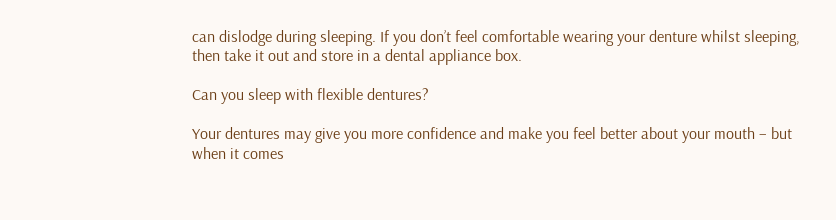can dislodge during sleeping. If you don’t feel comfortable wearing your denture whilst sleeping, then take it out and store in a dental appliance box.

Can you sleep with flexible dentures?

Your dentures may give you more confidence and make you feel better about your mouth – but when it comes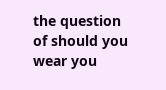the question of should you wear you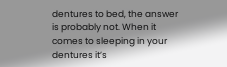dentures to bed, the answer is probably not. When it comes to sleeping in your dentures it’s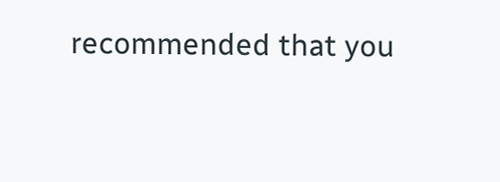recommended that you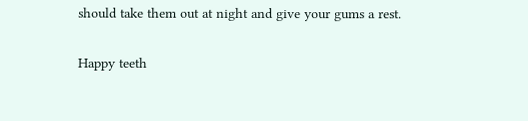should take them out at night and give your gums a rest.

Happy teeth